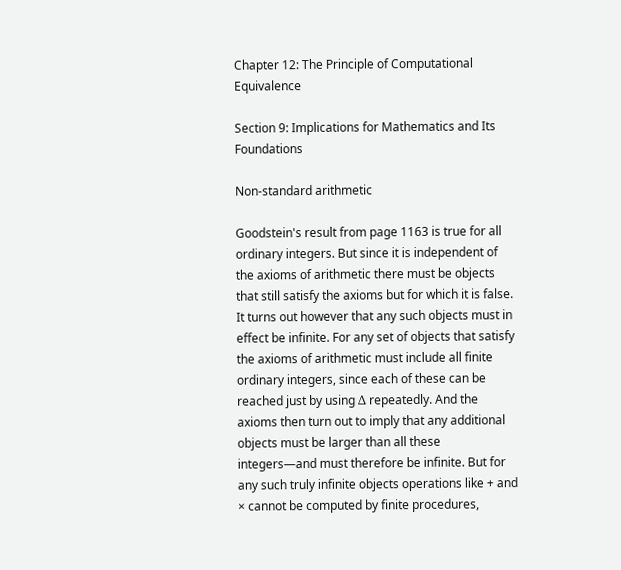Chapter 12: The Principle of Computational Equivalence

Section 9: Implications for Mathematics and Its Foundations

Non-standard arithmetic

Goodstein's result from page 1163 is true for all ordinary integers. But since it is independent of the axioms of arithmetic there must be objects that still satisfy the axioms but for which it is false. It turns out however that any such objects must in effect be infinite. For any set of objects that satisfy the axioms of arithmetic must include all finite ordinary integers, since each of these can be reached just by using Δ repeatedly. And the axioms then turn out to imply that any additional objects must be larger than all these integers—and must therefore be infinite. But for any such truly infinite objects operations like + and × cannot be computed by finite procedures,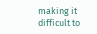making it difficult to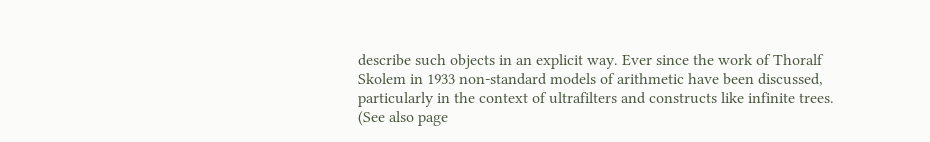describe such objects in an explicit way. Ever since the work of Thoralf Skolem in 1933 non-standard models of arithmetic have been discussed, particularly in the context of ultrafilters and constructs like infinite trees. (See also page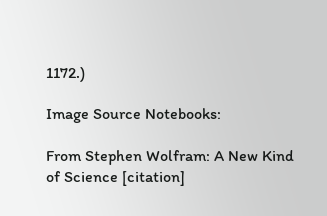1172.)

Image Source Notebooks:

From Stephen Wolfram: A New Kind of Science [citation]